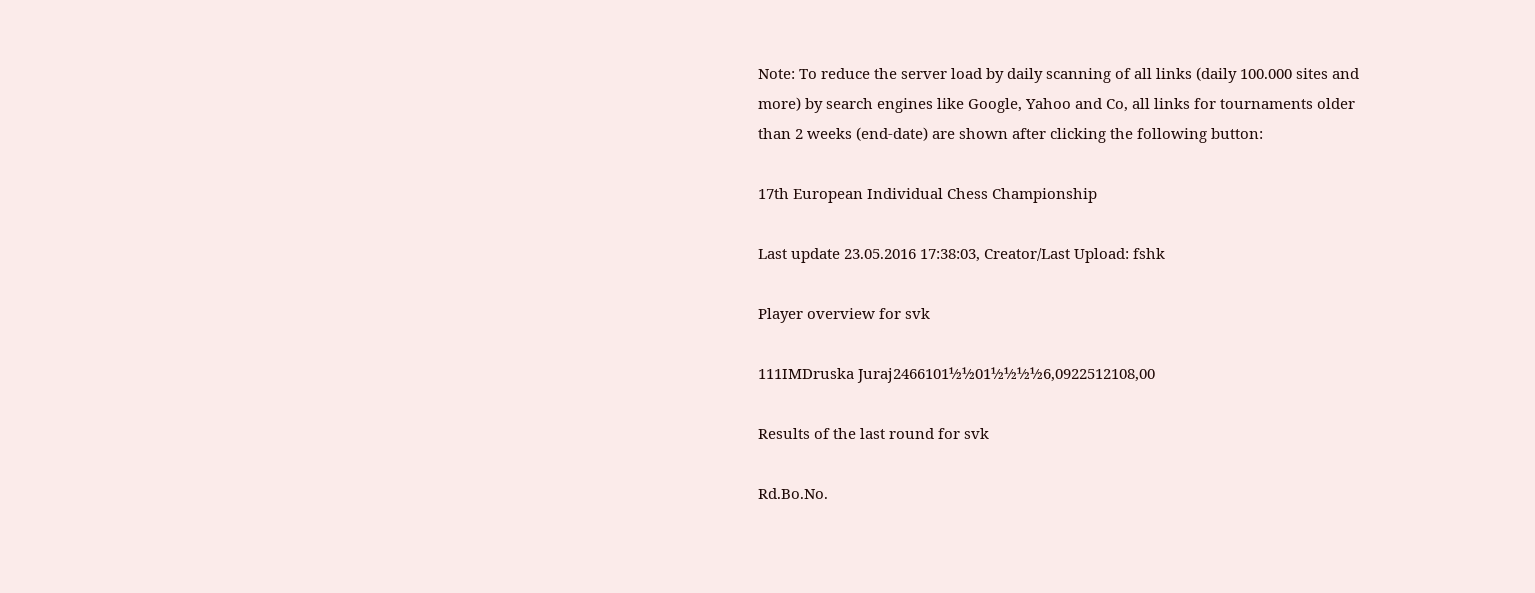Note: To reduce the server load by daily scanning of all links (daily 100.000 sites and more) by search engines like Google, Yahoo and Co, all links for tournaments older than 2 weeks (end-date) are shown after clicking the following button:

17th European Individual Chess Championship

Last update 23.05.2016 17:38:03, Creator/Last Upload: fshk

Player overview for svk

111IMDruska Juraj2466101½½01½½½½6,0922512108,00

Results of the last round for svk

Rd.Bo.No.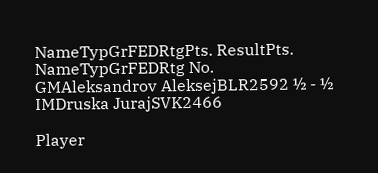NameTypGrFEDRtgPts. ResultPts. NameTypGrFEDRtg No.
GMAleksandrov AleksejBLR2592 ½ - ½ IMDruska JurajSVK2466

Player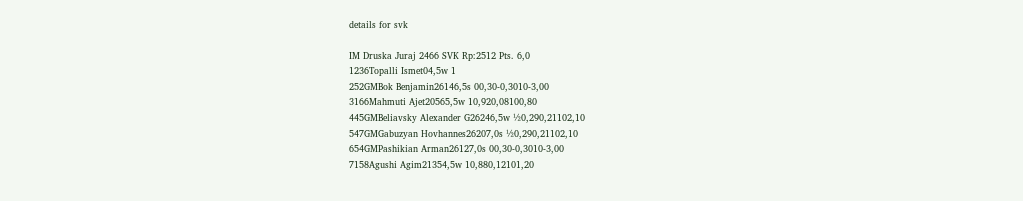details for svk

IM Druska Juraj 2466 SVK Rp:2512 Pts. 6,0
1236Topalli Ismet04,5w 1
252GMBok Benjamin26146,5s 00,30-0,3010-3,00
3166Mahmuti Ajet20565,5w 10,920,08100,80
445GMBeliavsky Alexander G26246,5w ½0,290,21102,10
547GMGabuzyan Hovhannes26207,0s ½0,290,21102,10
654GMPashikian Arman26127,0s 00,30-0,3010-3,00
7158Agushi Agim21354,5w 10,880,12101,20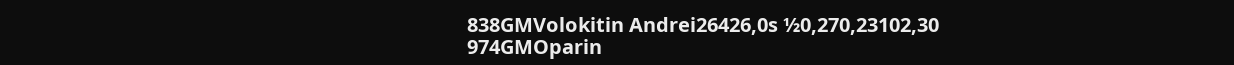838GMVolokitin Andrei26426,0s ½0,270,23102,30
974GMOparin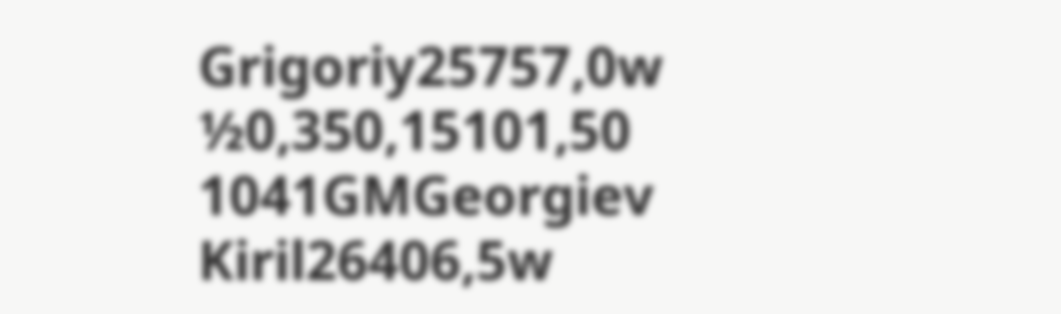Grigoriy25757,0w ½0,350,15101,50
1041GMGeorgiev Kiril26406,5w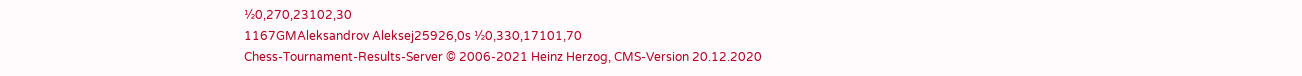½0,270,23102,30
1167GMAleksandrov Aleksej25926,0s ½0,330,17101,70
Chess-Tournament-Results-Server © 2006-2021 Heinz Herzog, CMS-Version 20.12.2020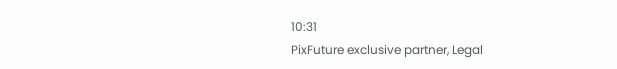10:31
PixFuture exclusive partner, Legal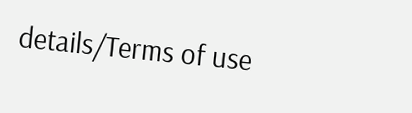details/Terms of use